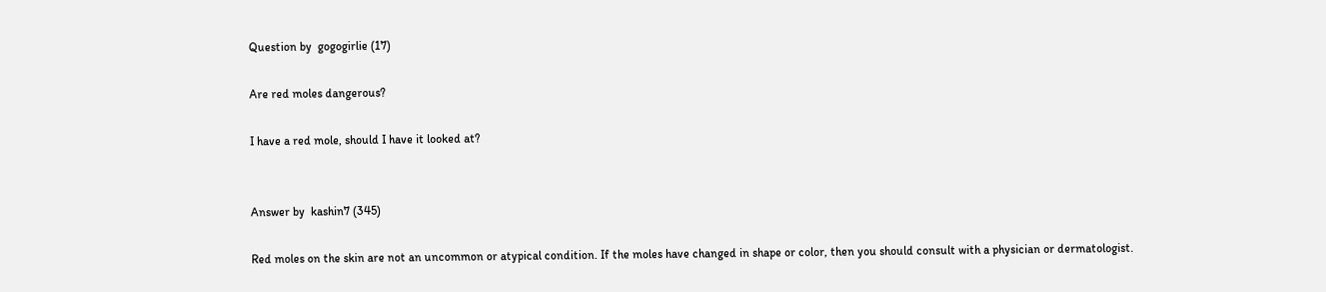Question by  gogogirlie (17)

Are red moles dangerous?

I have a red mole, should I have it looked at?


Answer by  kashin7 (345)

Red moles on the skin are not an uncommon or atypical condition. If the moles have changed in shape or color, then you should consult with a physician or dermatologist.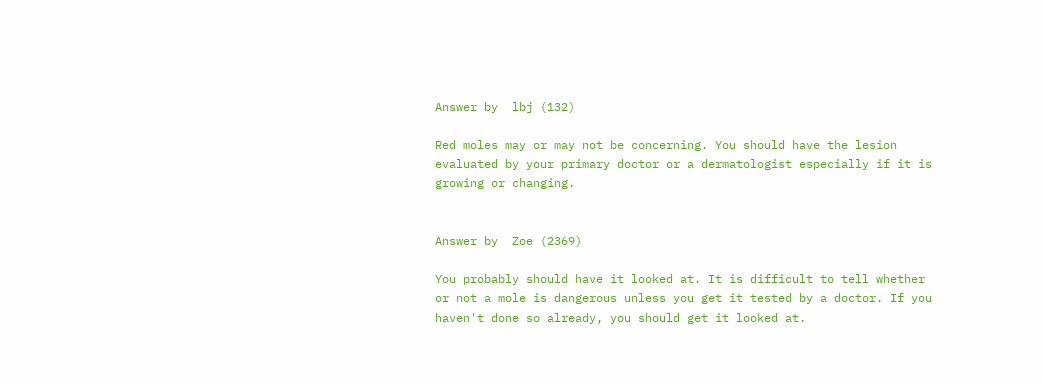Answer by  lbj (132)

Red moles may or may not be concerning. You should have the lesion evaluated by your primary doctor or a dermatologist especially if it is growing or changing.


Answer by  Zoe (2369)

You probably should have it looked at. It is difficult to tell whether or not a mole is dangerous unless you get it tested by a doctor. If you haven't done so already, you should get it looked at.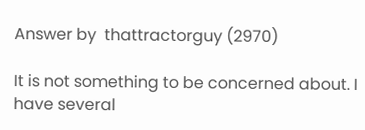Answer by  thattractorguy (2970)

It is not something to be concerned about. I have several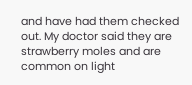and have had them checked out. My doctor said they are strawberry moles and are common on light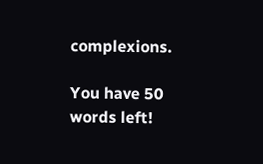complexions.

You have 50 words left!